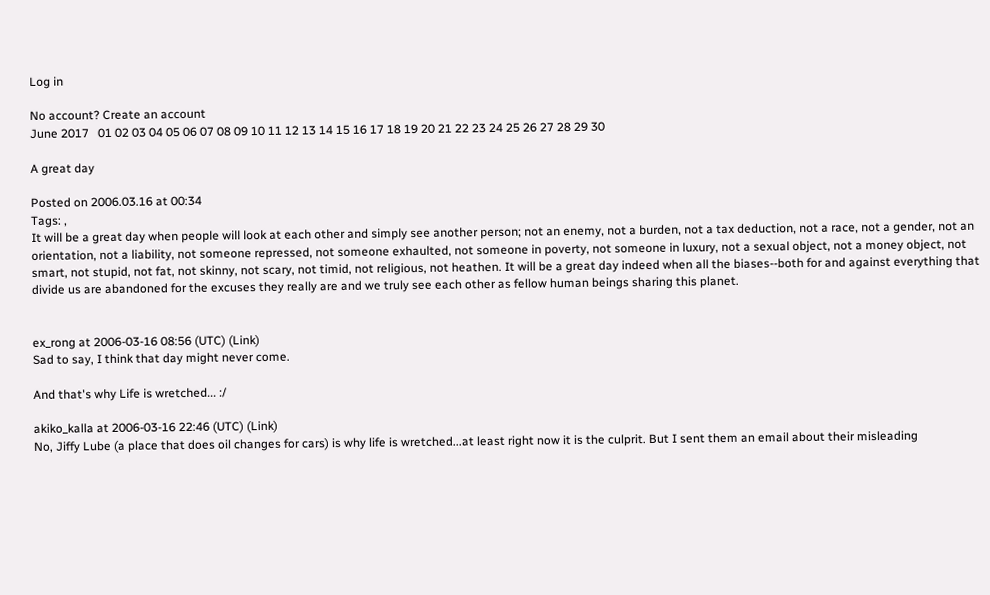Log in

No account? Create an account
June 2017   01 02 03 04 05 06 07 08 09 10 11 12 13 14 15 16 17 18 19 20 21 22 23 24 25 26 27 28 29 30

A great day

Posted on 2006.03.16 at 00:34
Tags: ,
It will be a great day when people will look at each other and simply see another person; not an enemy, not a burden, not a tax deduction, not a race, not a gender, not an orientation, not a liability, not someone repressed, not someone exhaulted, not someone in poverty, not someone in luxury, not a sexual object, not a money object, not smart, not stupid, not fat, not skinny, not scary, not timid, not religious, not heathen. It will be a great day indeed when all the biases--both for and against everything that divide us are abandoned for the excuses they really are and we truly see each other as fellow human beings sharing this planet.


ex_rong at 2006-03-16 08:56 (UTC) (Link)
Sad to say, I think that day might never come.

And that's why Life is wretched... :/

akiko_kalla at 2006-03-16 22:46 (UTC) (Link)
No, Jiffy Lube (a place that does oil changes for cars) is why life is wretched...at least right now it is the culprit. But I sent them an email about their misleading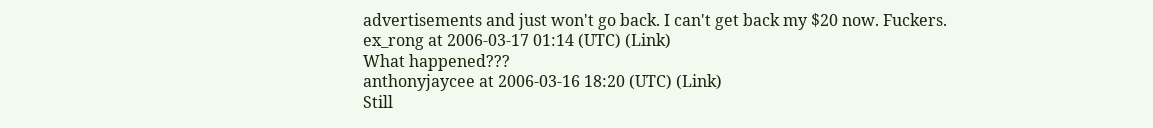advertisements and just won't go back. I can't get back my $20 now. Fuckers.
ex_rong at 2006-03-17 01:14 (UTC) (Link)
What happened???
anthonyjaycee at 2006-03-16 18:20 (UTC) (Link)
Still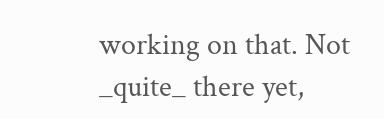working on that. Not _quite_ there yet,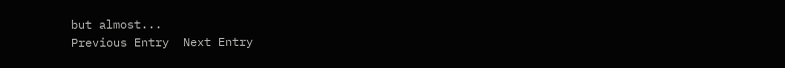but almost...
Previous Entry  Next Entry